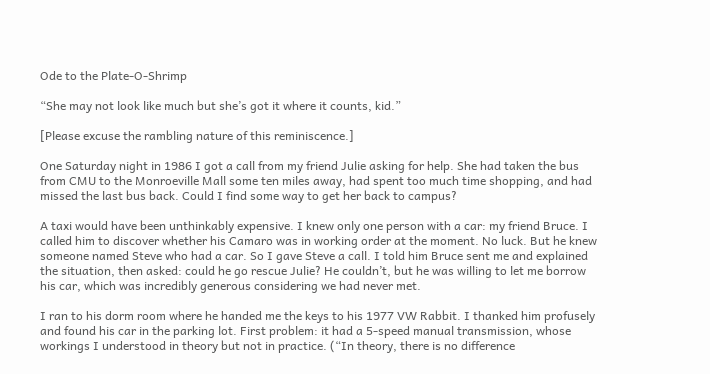Ode to the Plate-O-Shrimp

“She may not look like much but she’s got it where it counts, kid.”

[Please excuse the rambling nature of this reminiscence.]

One Saturday night in 1986 I got a call from my friend Julie asking for help. She had taken the bus from CMU to the Monroeville Mall some ten miles away, had spent too much time shopping, and had missed the last bus back. Could I find some way to get her back to campus?

A taxi would have been unthinkably expensive. I knew only one person with a car: my friend Bruce. I called him to discover whether his Camaro was in working order at the moment. No luck. But he knew someone named Steve who had a car. So I gave Steve a call. I told him Bruce sent me and explained the situation, then asked: could he go rescue Julie? He couldn’t, but he was willing to let me borrow his car, which was incredibly generous considering we had never met.

I ran to his dorm room where he handed me the keys to his 1977 VW Rabbit. I thanked him profusely and found his car in the parking lot. First problem: it had a 5-speed manual transmission, whose workings I understood in theory but not in practice. (“In theory, there is no difference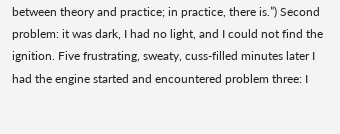between theory and practice; in practice, there is.”) Second problem: it was dark, I had no light, and I could not find the ignition. Five frustrating, sweaty, cuss-filled minutes later I had the engine started and encountered problem three: I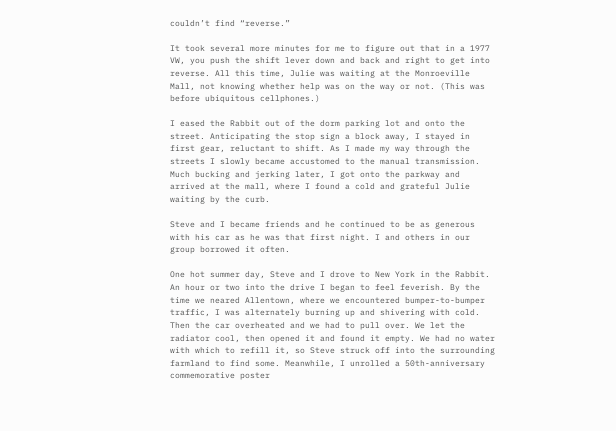couldn’t find “reverse.”

It took several more minutes for me to figure out that in a 1977 VW, you push the shift lever down and back and right to get into reverse. All this time, Julie was waiting at the Monroeville Mall, not knowing whether help was on the way or not. (This was before ubiquitous cellphones.)

I eased the Rabbit out of the dorm parking lot and onto the street. Anticipating the stop sign a block away, I stayed in first gear, reluctant to shift. As I made my way through the streets I slowly became accustomed to the manual transmission. Much bucking and jerking later, I got onto the parkway and arrived at the mall, where I found a cold and grateful Julie waiting by the curb.

Steve and I became friends and he continued to be as generous with his car as he was that first night. I and others in our group borrowed it often.

One hot summer day, Steve and I drove to New York in the Rabbit. An hour or two into the drive I began to feel feverish. By the time we neared Allentown, where we encountered bumper-to-bumper traffic, I was alternately burning up and shivering with cold. Then the car overheated and we had to pull over. We let the radiator cool, then opened it and found it empty. We had no water with which to refill it, so Steve struck off into the surrounding farmland to find some. Meanwhile, I unrolled a 50th-anniversary commemorative poster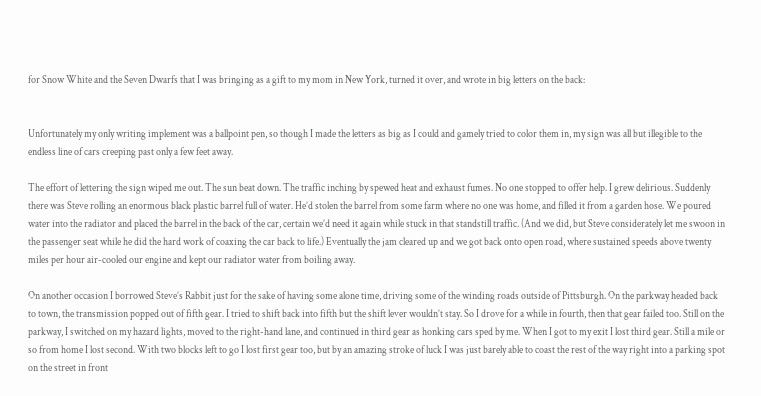for Snow White and the Seven Dwarfs that I was bringing as a gift to my mom in New York, turned it over, and wrote in big letters on the back:


Unfortunately my only writing implement was a ballpoint pen, so though I made the letters as big as I could and gamely tried to color them in, my sign was all but illegible to the endless line of cars creeping past only a few feet away.

The effort of lettering the sign wiped me out. The sun beat down. The traffic inching by spewed heat and exhaust fumes. No one stopped to offer help. I grew delirious. Suddenly there was Steve rolling an enormous black plastic barrel full of water. He’d stolen the barrel from some farm where no one was home, and filled it from a garden hose. We poured water into the radiator and placed the barrel in the back of the car, certain we’d need it again while stuck in that standstill traffic. (And we did, but Steve considerately let me swoon in the passenger seat while he did the hard work of coaxing the car back to life.) Eventually the jam cleared up and we got back onto open road, where sustained speeds above twenty miles per hour air-cooled our engine and kept our radiator water from boiling away.

On another occasion I borrowed Steve’s Rabbit just for the sake of having some alone time, driving some of the winding roads outside of Pittsburgh. On the parkway headed back to town, the transmission popped out of fifth gear. I tried to shift back into fifth but the shift lever wouldn’t stay. So I drove for a while in fourth, then that gear failed too. Still on the parkway, I switched on my hazard lights, moved to the right-hand lane, and continued in third gear as honking cars sped by me. When I got to my exit I lost third gear. Still a mile or so from home I lost second. With two blocks left to go I lost first gear too, but by an amazing stroke of luck I was just barely able to coast the rest of the way right into a parking spot on the street in front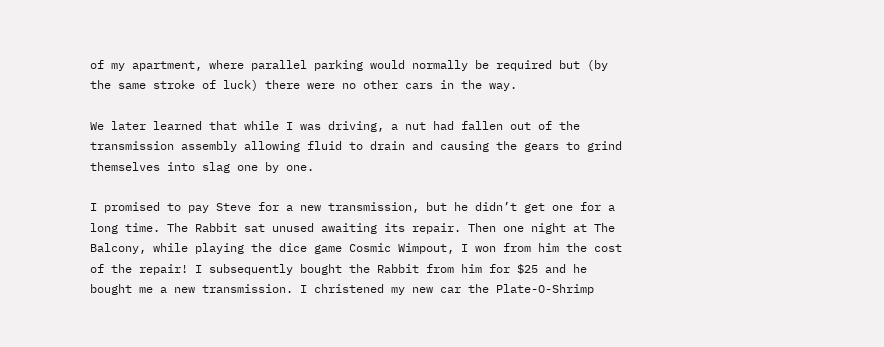of my apartment, where parallel parking would normally be required but (by the same stroke of luck) there were no other cars in the way.

We later learned that while I was driving, a nut had fallen out of the transmission assembly allowing fluid to drain and causing the gears to grind themselves into slag one by one.

I promised to pay Steve for a new transmission, but he didn’t get one for a long time. The Rabbit sat unused awaiting its repair. Then one night at The Balcony, while playing the dice game Cosmic Wimpout, I won from him the cost of the repair! I subsequently bought the Rabbit from him for $25 and he bought me a new transmission. I christened my new car the Plate-O-Shrimp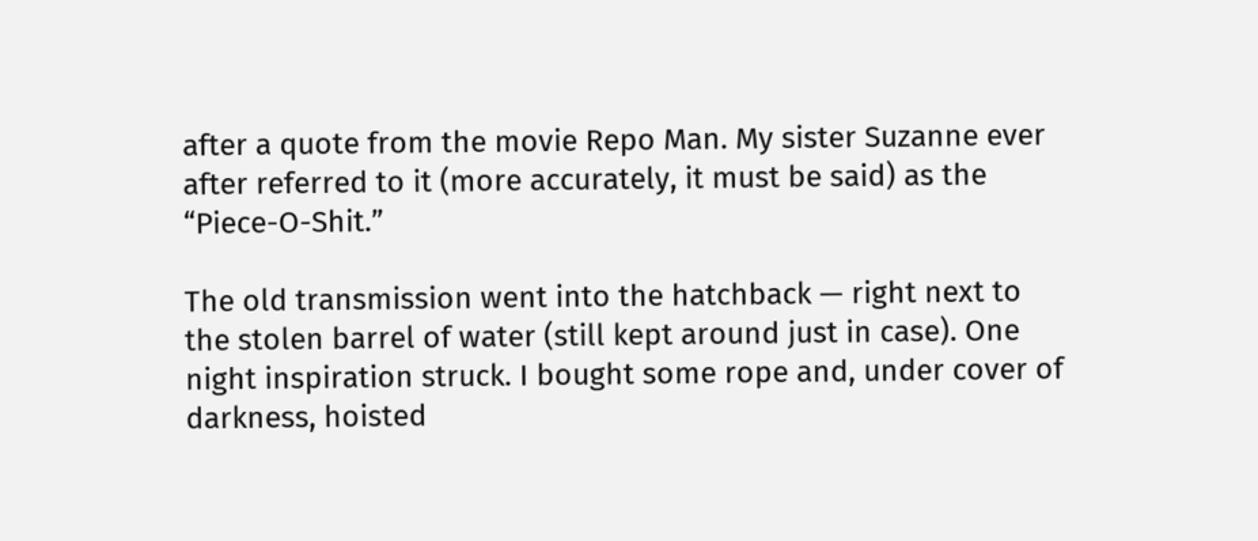after a quote from the movie Repo Man. My sister Suzanne ever after referred to it (more accurately, it must be said) as the “Piece-O-Shit.”

The old transmission went into the hatchback — right next to the stolen barrel of water (still kept around just in case). One night inspiration struck. I bought some rope and, under cover of darkness, hoisted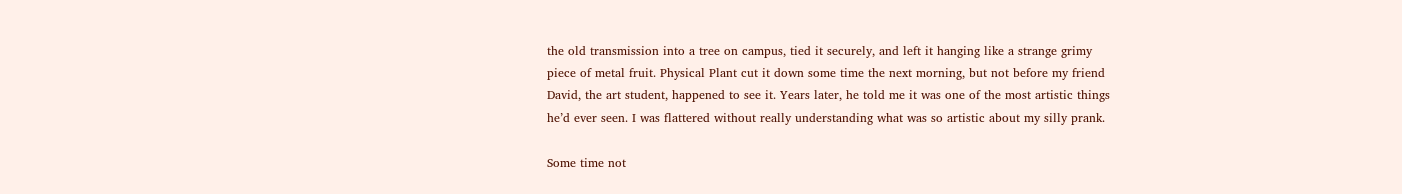the old transmission into a tree on campus, tied it securely, and left it hanging like a strange grimy piece of metal fruit. Physical Plant cut it down some time the next morning, but not before my friend David, the art student, happened to see it. Years later, he told me it was one of the most artistic things he’d ever seen. I was flattered without really understanding what was so artistic about my silly prank.

Some time not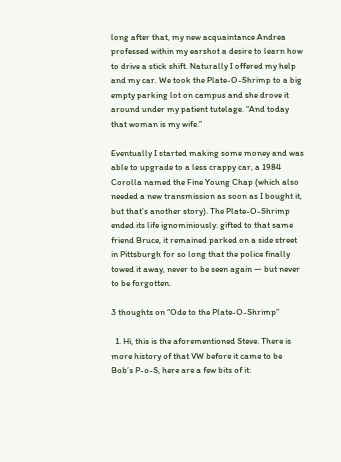long after that, my new acquaintance Andrea professed within my earshot a desire to learn how to drive a stick shift. Naturally I offered my help and my car. We took the Plate-O-Shrimp to a big empty parking lot on campus and she drove it around under my patient tutelage. “And today that woman is my wife.”

Eventually I started making some money and was able to upgrade to a less crappy car, a 1984 Corolla named the Fine Young Chap (which also needed a new transmission as soon as I bought it, but that’s another story). The Plate-O-Shrimp ended its life ignominiously: gifted to that same friend Bruce, it remained parked on a side street in Pittsburgh for so long that the police finally towed it away, never to be seen again — but never to be forgotten.

3 thoughts on “Ode to the Plate-O-Shrimp”

  1. Hi, this is the aforementioned Steve. There is more history of that VW before it came to be Bob’s P-o-S, here are a few bits of it: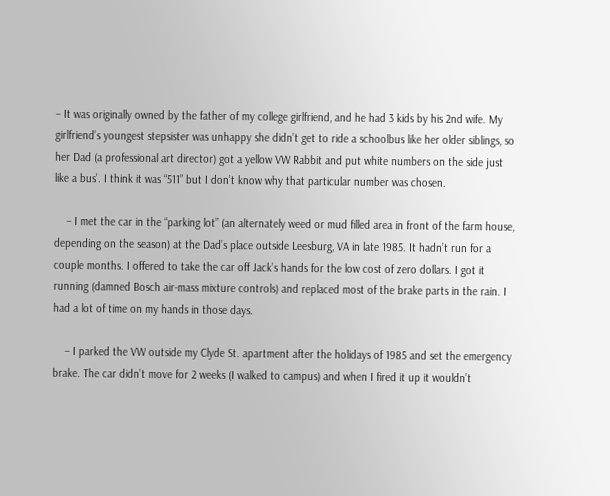– It was originally owned by the father of my college girlfriend, and he had 3 kids by his 2nd wife. My girlfriend’s youngest stepsister was unhappy she didn’t get to ride a schoolbus like her older siblings, so her Dad (a professional art director) got a yellow VW Rabbit and put white numbers on the side just like a bus’. I think it was “511” but I don’t know why that particular number was chosen.

    – I met the car in the “parking lot” (an alternately weed or mud filled area in front of the farm house, depending on the season) at the Dad’s place outside Leesburg, VA in late 1985. It hadn’t run for a couple months. I offered to take the car off Jack’s hands for the low cost of zero dollars. I got it running (damned Bosch air-mass mixture controls) and replaced most of the brake parts in the rain. I had a lot of time on my hands in those days.

    – I parked the VW outside my Clyde St. apartment after the holidays of 1985 and set the emergency brake. The car didn’t move for 2 weeks (I walked to campus) and when I fired it up it wouldn’t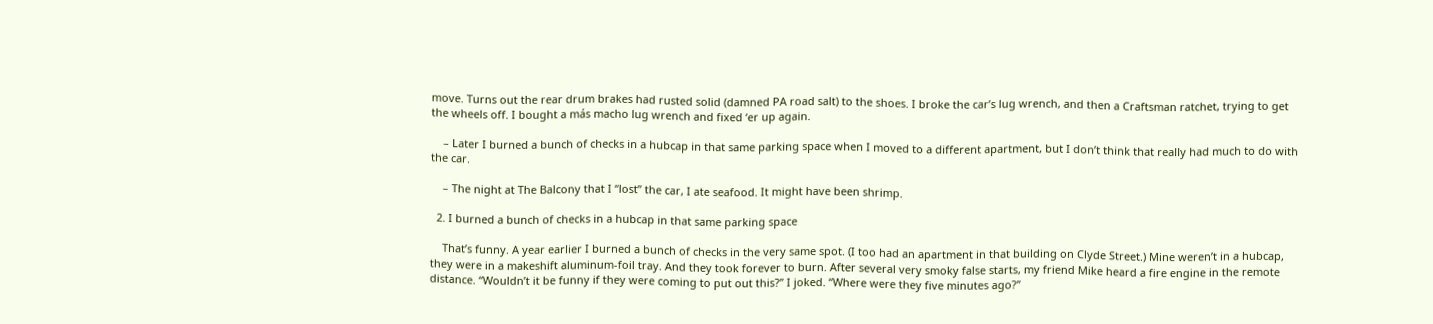move. Turns out the rear drum brakes had rusted solid (damned PA road salt) to the shoes. I broke the car’s lug wrench, and then a Craftsman ratchet, trying to get the wheels off. I bought a más macho lug wrench and fixed ‘er up again.

    – Later I burned a bunch of checks in a hubcap in that same parking space when I moved to a different apartment, but I don’t think that really had much to do with the car.

    – The night at The Balcony that I “lost” the car, I ate seafood. It might have been shrimp.

  2. I burned a bunch of checks in a hubcap in that same parking space

    That’s funny. A year earlier I burned a bunch of checks in the very same spot. (I too had an apartment in that building on Clyde Street.) Mine weren’t in a hubcap, they were in a makeshift aluminum-foil tray. And they took forever to burn. After several very smoky false starts, my friend Mike heard a fire engine in the remote distance. “Wouldn’t it be funny if they were coming to put out this?” I joked. “Where were they five minutes ago?”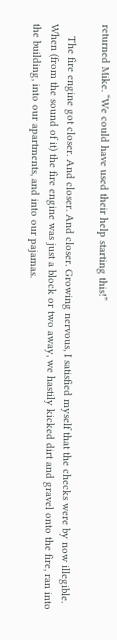returned Mike. “We could have used their help starting this!”

    The fire engine got closer. And closer. And closer. Growing nervous, I satisfied myself that the checks were by now illegible. When (from the sound of it) the fire engine was just a block or two away, we hastily kicked dirt and gravel onto the fire, ran into the building, into our apartments, and into our pajamas.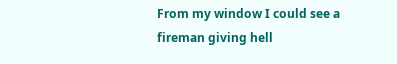From my window I could see a fireman giving hell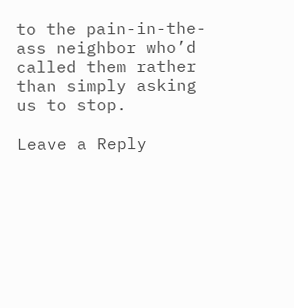to the pain-in-the-ass neighbor who’d called them rather than simply asking us to stop.

Leave a Reply